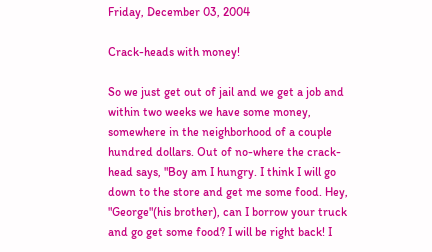Friday, December 03, 2004

Crack-heads with money!

So we just get out of jail and we get a job and within two weeks we have some money, somewhere in the neighborhood of a couple hundred dollars. Out of no-where the crack-head says, "Boy am I hungry. I think I will go down to the store and get me some food. Hey, "George"(his brother), can I borrow your truck and go get some food? I will be right back! I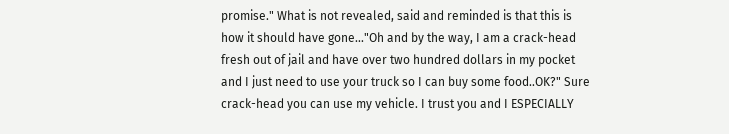promise." What is not revealed, said and reminded is that this is how it should have gone..."Oh and by the way, I am a crack-head fresh out of jail and have over two hundred dollars in my pocket and I just need to use your truck so I can buy some food..OK?" Sure crack-head you can use my vehicle. I trust you and I ESPECIALLY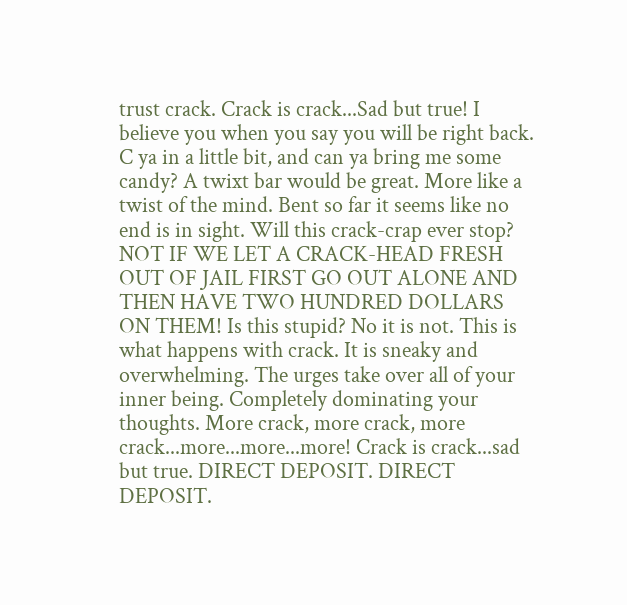trust crack. Crack is crack...Sad but true! I believe you when you say you will be right back. C ya in a little bit, and can ya bring me some candy? A twixt bar would be great. More like a twist of the mind. Bent so far it seems like no end is in sight. Will this crack-crap ever stop? NOT IF WE LET A CRACK-HEAD FRESH OUT OF JAIL FIRST GO OUT ALONE AND THEN HAVE TWO HUNDRED DOLLARS ON THEM! Is this stupid? No it is not. This is what happens with crack. It is sneaky and overwhelming. The urges take over all of your inner being. Completely dominating your thoughts. More crack, more crack, more crack...more...more...more! Crack is crack...sad but true. DIRECT DEPOSIT. DIRECT DEPOSIT.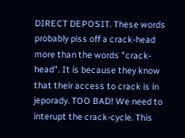DIRECT DEPOSIT. These words probably piss off a crack-head more than the words "crack-head". It is because they know that their access to crack is in jeporady. TOO BAD! We need to interupt the crack-cycle. This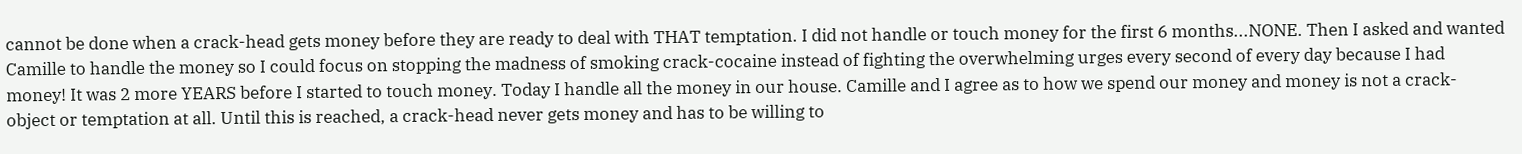cannot be done when a crack-head gets money before they are ready to deal with THAT temptation. I did not handle or touch money for the first 6 months...NONE. Then I asked and wanted Camille to handle the money so I could focus on stopping the madness of smoking crack-cocaine instead of fighting the overwhelming urges every second of every day because I had money! It was 2 more YEARS before I started to touch money. Today I handle all the money in our house. Camille and I agree as to how we spend our money and money is not a crack-object or temptation at all. Until this is reached, a crack-head never gets money and has to be willing to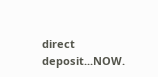direct deposit...NOW.